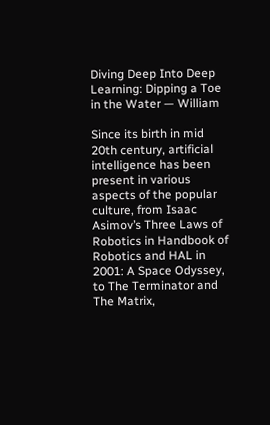Diving Deep Into Deep Learning: Dipping a Toe in the Water — William

Since its birth in mid 20th century, artificial intelligence has been present in various aspects of the popular culture, from Isaac Asimov’s Three Laws of Robotics in Handbook of Robotics and HAL in 2001: A Space Odyssey, to The Terminator and The Matrix,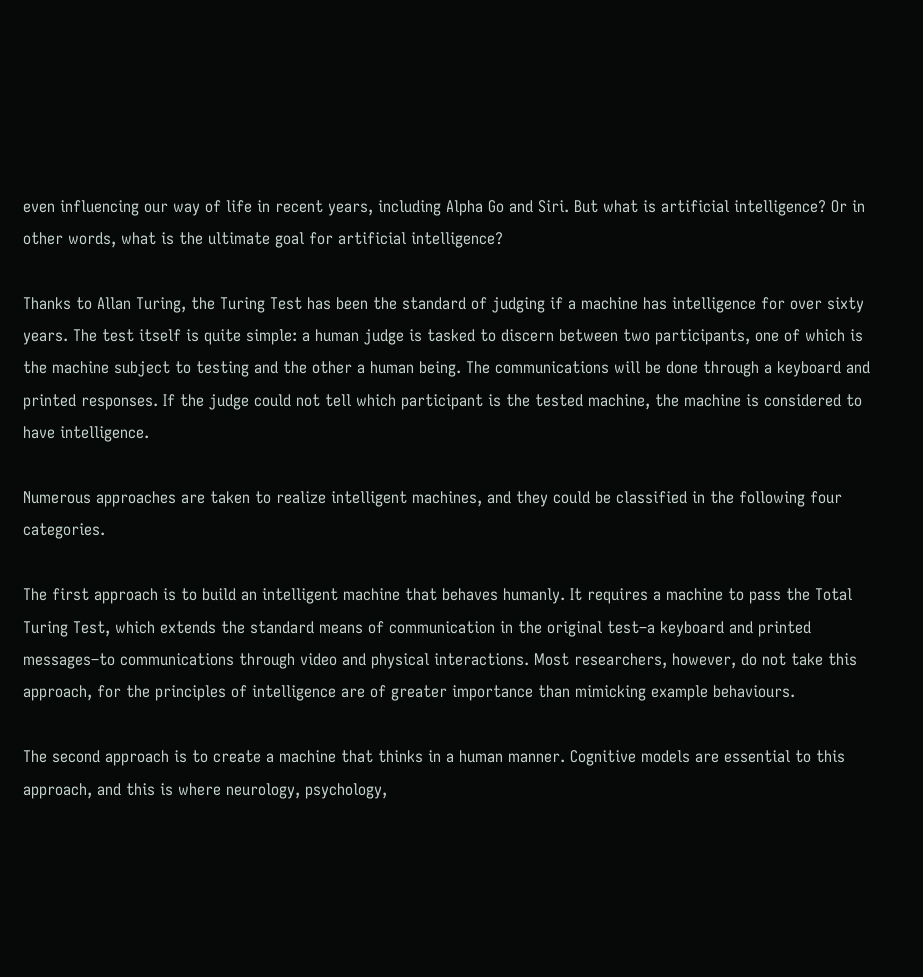even influencing our way of life in recent years, including Alpha Go and Siri. But what is artificial intelligence? Or in other words, what is the ultimate goal for artificial intelligence?

Thanks to Allan Turing, the Turing Test has been the standard of judging if a machine has intelligence for over sixty years. The test itself is quite simple: a human judge is tasked to discern between two participants, one of which is the machine subject to testing and the other a human being. The communications will be done through a keyboard and printed responses. If the judge could not tell which participant is the tested machine, the machine is considered to have intelligence.

Numerous approaches are taken to realize intelligent machines, and they could be classified in the following four categories.

The first approach is to build an intelligent machine that behaves humanly. It requires a machine to pass the Total Turing Test, which extends the standard means of communication in the original test–a keyboard and printed messages–to communications through video and physical interactions. Most researchers, however, do not take this approach, for the principles of intelligence are of greater importance than mimicking example behaviours.

The second approach is to create a machine that thinks in a human manner. Cognitive models are essential to this approach, and this is where neurology, psychology,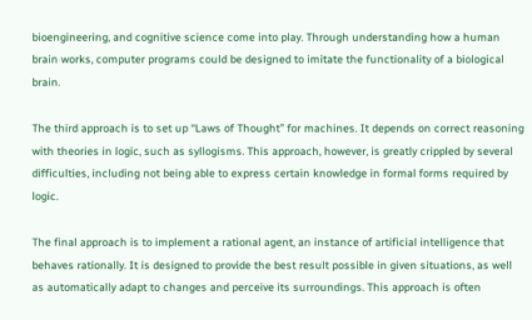bioengineering, and cognitive science come into play. Through understanding how a human brain works, computer programs could be designed to imitate the functionality of a biological brain.

The third approach is to set up “Laws of Thought” for machines. It depends on correct reasoning with theories in logic, such as syllogisms. This approach, however, is greatly crippled by several difficulties, including not being able to express certain knowledge in formal forms required by logic.

The final approach is to implement a rational agent, an instance of artificial intelligence that behaves rationally. It is designed to provide the best result possible in given situations, as well as automatically adapt to changes and perceive its surroundings. This approach is often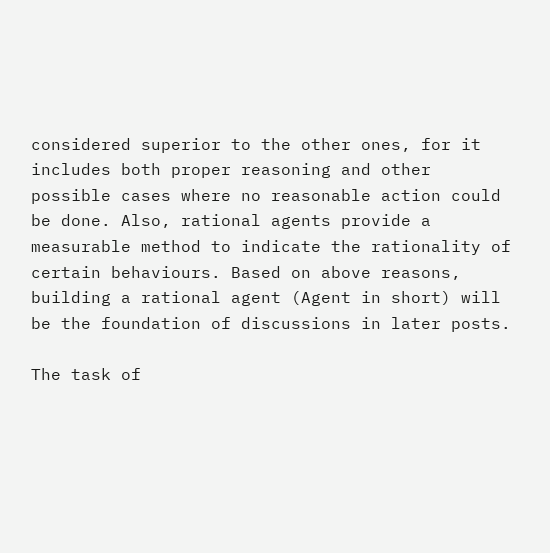considered superior to the other ones, for it includes both proper reasoning and other possible cases where no reasonable action could be done. Also, rational agents provide a measurable method to indicate the rationality of certain behaviours. Based on above reasons, building a rational agent (Agent in short) will be the foundation of discussions in later posts.

The task of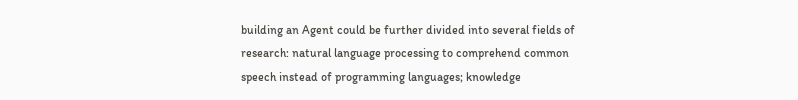building an Agent could be further divided into several fields of research: natural language processing to comprehend common speech instead of programming languages; knowledge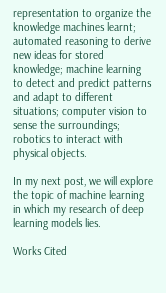representation to organize the knowledge machines learnt; automated reasoning to derive new ideas for stored knowledge; machine learning to detect and predict patterns and adapt to different situations; computer vision to sense the surroundings; robotics to interact with physical objects.

In my next post, we will explore the topic of machine learning in which my research of deep learning models lies.

Works Cited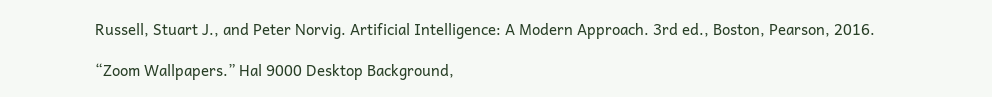Russell, Stuart J., and Peter Norvig. Artificial Intelligence: A Modern Approach. 3rd ed., Boston, Pearson, 2016.

“Zoom Wallpapers.” Hal 9000 Desktop Background,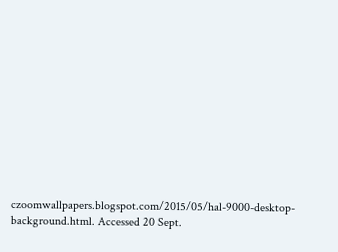czoomwallpapers.blogspot.com/2015/05/hal-9000-desktop-background.html. Accessed 20 Sept.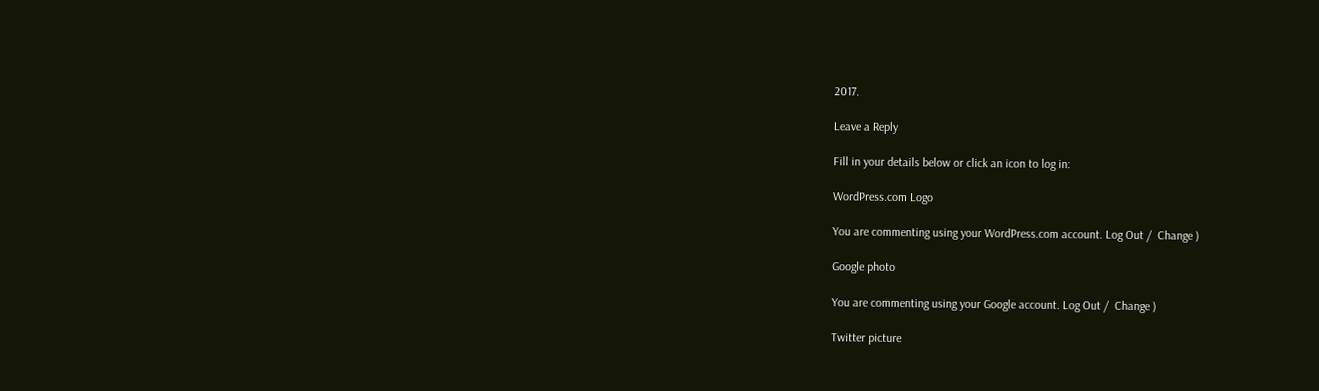2017.

Leave a Reply

Fill in your details below or click an icon to log in:

WordPress.com Logo

You are commenting using your WordPress.com account. Log Out /  Change )

Google photo

You are commenting using your Google account. Log Out /  Change )

Twitter picture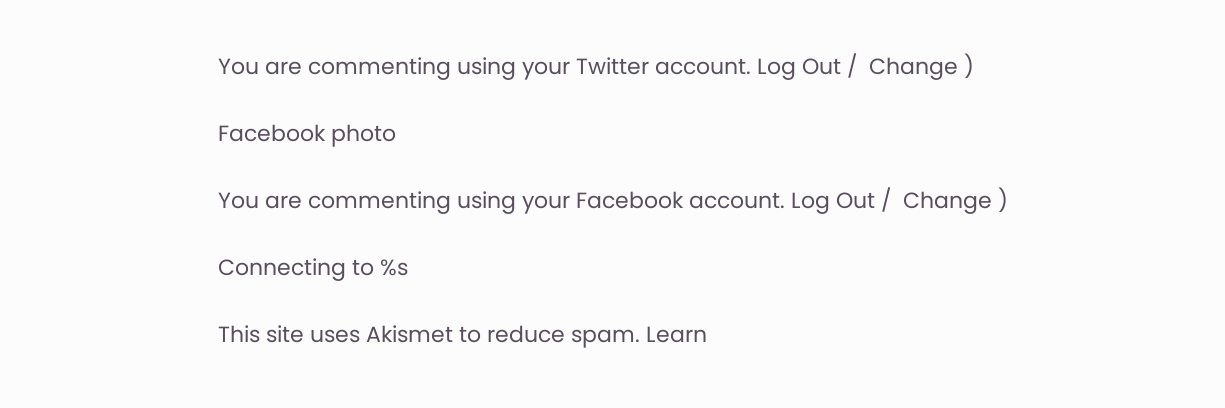You are commenting using your Twitter account. Log Out /  Change )

Facebook photo

You are commenting using your Facebook account. Log Out /  Change )

Connecting to %s

This site uses Akismet to reduce spam. Learn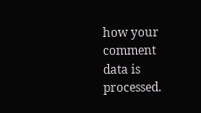how your comment data is processed.